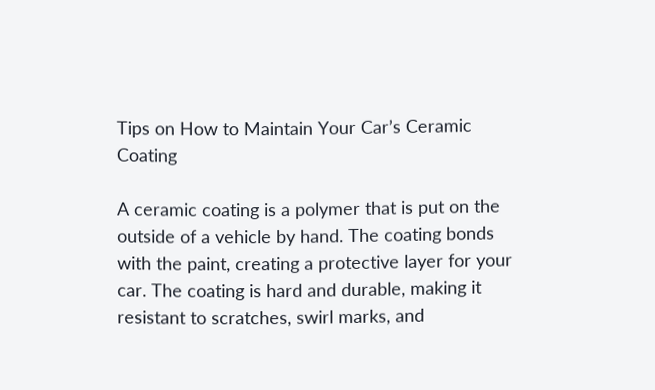Tips on How to Maintain Your Car’s Ceramic Coating

A ceramic coating is a polymer that is put on the outside of a vehicle by hand. The coating bonds with the paint, creating a protective layer for your car. The coating is hard and durable, making it resistant to scratches, swirl marks, and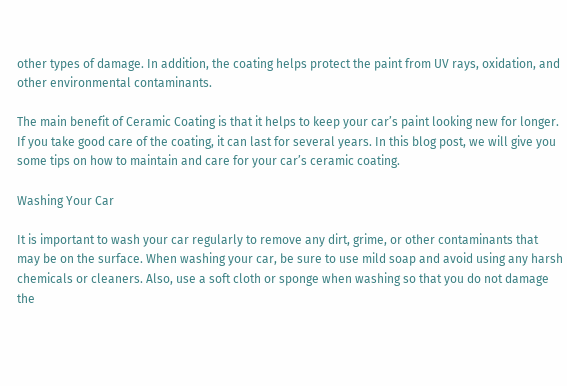other types of damage. In addition, the coating helps protect the paint from UV rays, oxidation, and other environmental contaminants.

The main benefit of Ceramic Coating is that it helps to keep your car’s paint looking new for longer. If you take good care of the coating, it can last for several years. In this blog post, we will give you some tips on how to maintain and care for your car’s ceramic coating.

Washing Your Car

It is important to wash your car regularly to remove any dirt, grime, or other contaminants that may be on the surface. When washing your car, be sure to use mild soap and avoid using any harsh chemicals or cleaners. Also, use a soft cloth or sponge when washing so that you do not damage the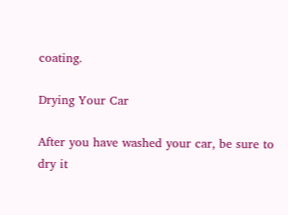coating.

Drying Your Car

After you have washed your car, be sure to dry it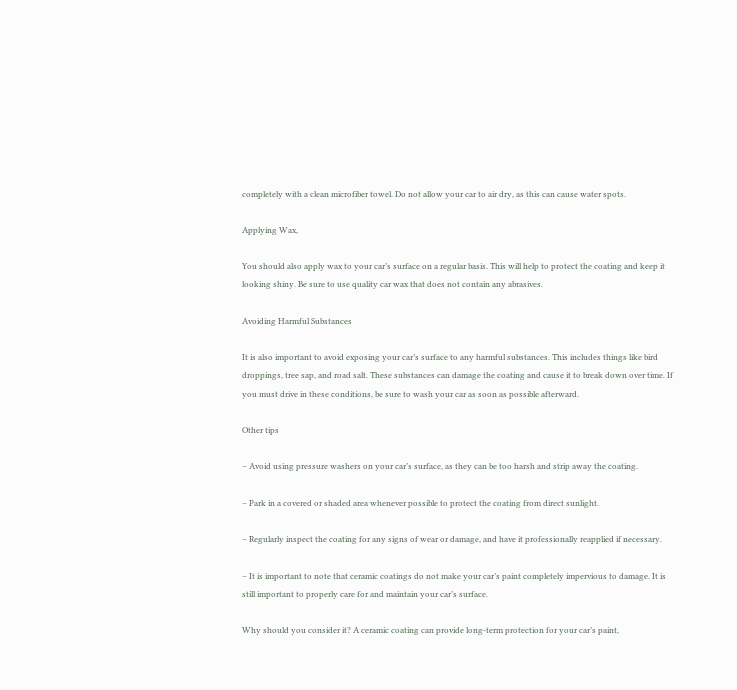completely with a clean microfiber towel. Do not allow your car to air dry, as this can cause water spots.

Applying Wax,

You should also apply wax to your car’s surface on a regular basis. This will help to protect the coating and keep it looking shiny. Be sure to use quality car wax that does not contain any abrasives.

Avoiding Harmful Substances

It is also important to avoid exposing your car’s surface to any harmful substances. This includes things like bird droppings, tree sap, and road salt. These substances can damage the coating and cause it to break down over time. If you must drive in these conditions, be sure to wash your car as soon as possible afterward.

Other tips

– Avoid using pressure washers on your car’s surface, as they can be too harsh and strip away the coating.

– Park in a covered or shaded area whenever possible to protect the coating from direct sunlight.

– Regularly inspect the coating for any signs of wear or damage, and have it professionally reapplied if necessary.

– It is important to note that ceramic coatings do not make your car’s paint completely impervious to damage. It is still important to properly care for and maintain your car’s surface.

Why should you consider it? A ceramic coating can provide long-term protection for your car’s paint,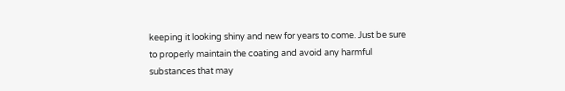keeping it looking shiny and new for years to come. Just be sure to properly maintain the coating and avoid any harmful substances that may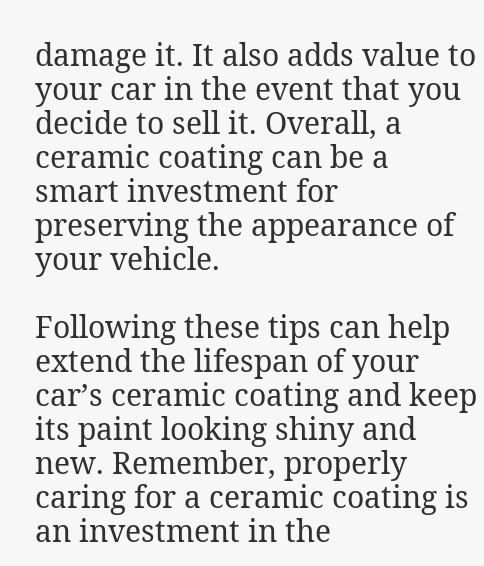damage it. It also adds value to your car in the event that you decide to sell it. Overall, a ceramic coating can be a smart investment for preserving the appearance of your vehicle.

Following these tips can help extend the lifespan of your car’s ceramic coating and keep its paint looking shiny and new. Remember, properly caring for a ceramic coating is an investment in the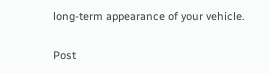long-term appearance of your vehicle.

Post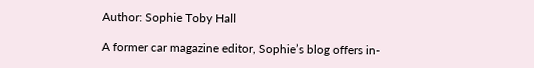Author: Sophie Toby Hall

A former car magazine editor, Sophie’s blog offers in-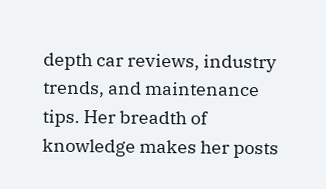depth car reviews, industry trends, and maintenance tips. Her breadth of knowledge makes her posts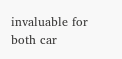invaluable for both car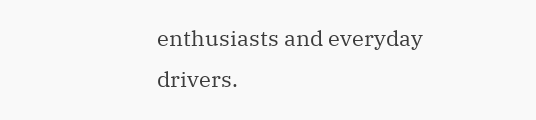enthusiasts and everyday drivers.